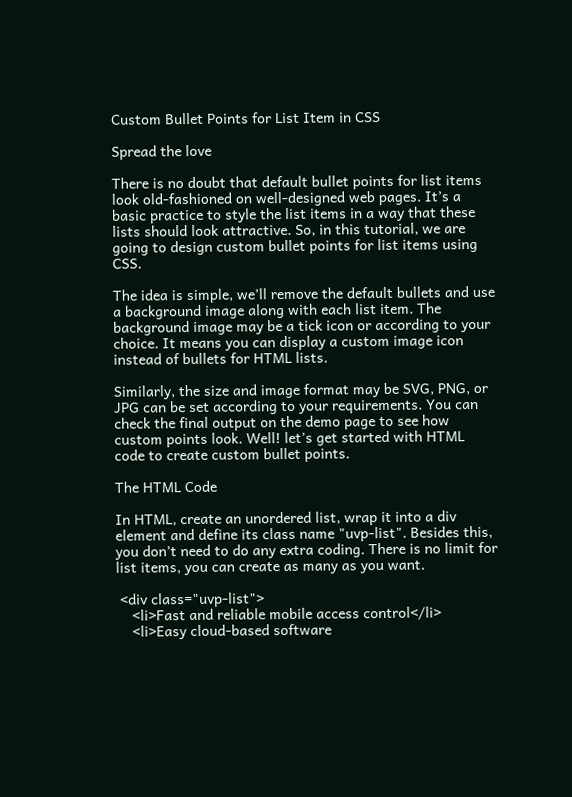Custom Bullet Points for List Item in CSS

Spread the love

There is no doubt that default bullet points for list items look old-fashioned on well-designed web pages. It’s a basic practice to style the list items in a way that these lists should look attractive. So, in this tutorial, we are going to design custom bullet points for list items using CSS.

The idea is simple, we’ll remove the default bullets and use a background image along with each list item. The background image may be a tick icon or according to your choice. It means you can display a custom image icon instead of bullets for HTML lists.

Similarly, the size and image format may be SVG, PNG, or JPG can be set according to your requirements. You can check the final output on the demo page to see how custom points look. Well! let’s get started with HTML code to create custom bullet points.

The HTML Code

In HTML, create an unordered list, wrap it into a div element and define its class name "uvp-list". Besides this, you don’t need to do any extra coding. There is no limit for list items, you can create as many as you want.

 <div class="uvp-list">
    <li>Fast and reliable mobile access control</li>
    <li>Easy cloud-based software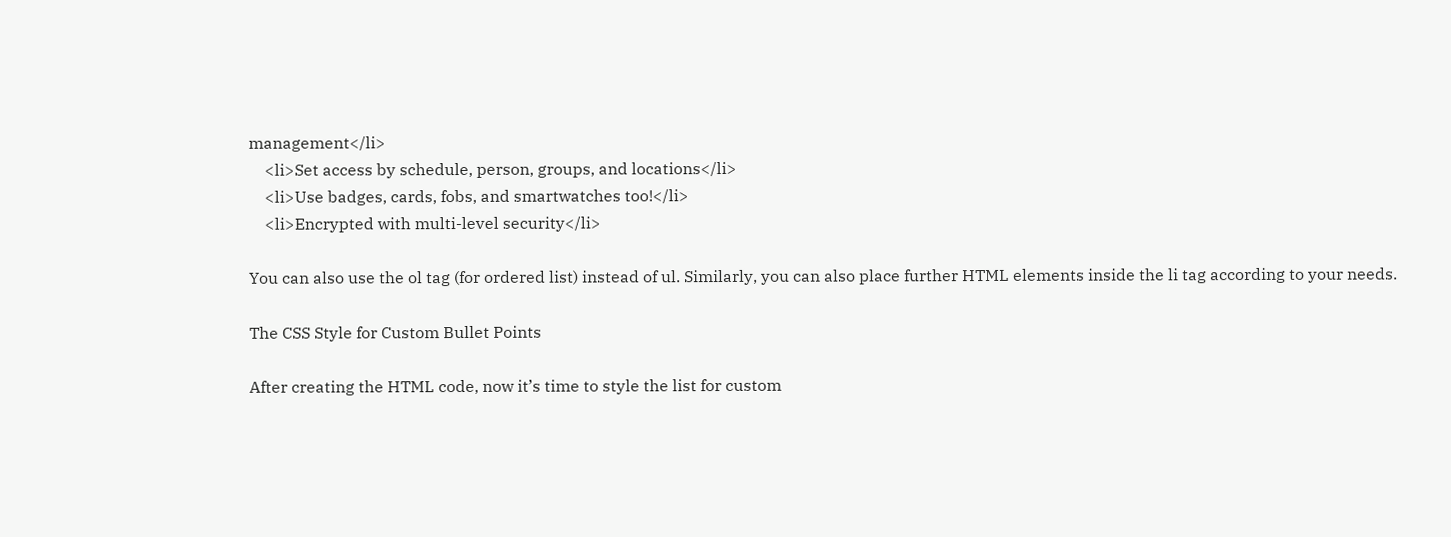management</li>
    <li>Set access by schedule, person, groups, and locations</li>
    <li>Use badges, cards, fobs, and smartwatches too!</li>
    <li>Encrypted with multi-level security</li>

You can also use the ol tag (for ordered list) instead of ul. Similarly, you can also place further HTML elements inside the li tag according to your needs.

The CSS Style for Custom Bullet Points

After creating the HTML code, now it’s time to style the list for custom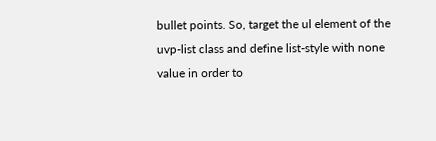bullet points. So, target the ul element of the uvp-list class and define list-style with none value in order to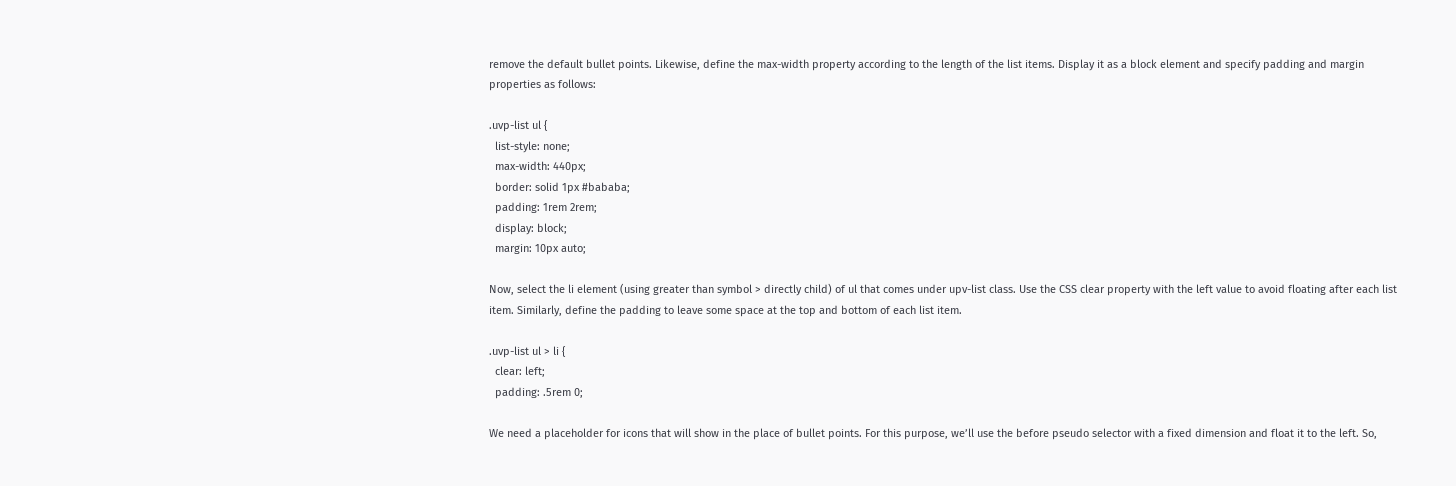remove the default bullet points. Likewise, define the max-width property according to the length of the list items. Display it as a block element and specify padding and margin properties as follows:

.uvp-list ul {
  list-style: none;
  max-width: 440px;
  border: solid 1px #bababa;
  padding: 1rem 2rem;
  display: block;
  margin: 10px auto;

Now, select the li element (using greater than symbol > directly child) of ul that comes under upv-list class. Use the CSS clear property with the left value to avoid floating after each list item. Similarly, define the padding to leave some space at the top and bottom of each list item.

.uvp-list ul > li {
  clear: left;
  padding: .5rem 0;

We need a placeholder for icons that will show in the place of bullet points. For this purpose, we’ll use the before pseudo selector with a fixed dimension and float it to the left. So,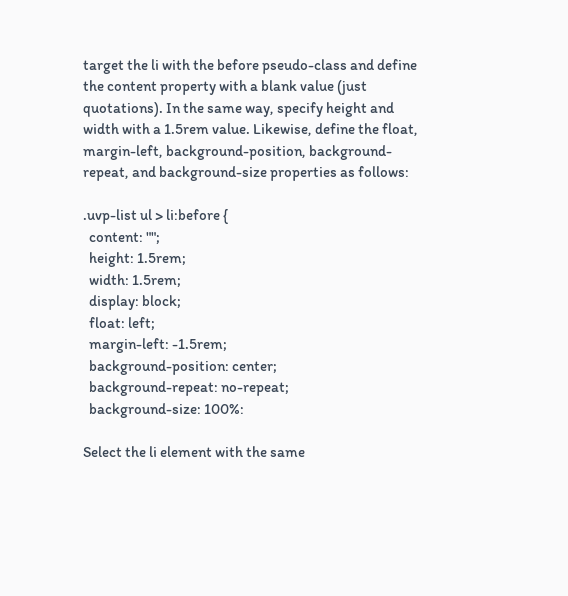target the li with the before pseudo-class and define the content property with a blank value (just quotations). In the same way, specify height and width with a 1.5rem value. Likewise, define the float, margin-left, background-position, background-repeat, and background-size properties as follows:

.uvp-list ul > li:before {
  content: "";
  height: 1.5rem;
  width: 1.5rem;
  display: block;
  float: left;
  margin-left: -1.5rem;
  background-position: center;
  background-repeat: no-repeat;
  background-size: 100%:

Select the li element with the same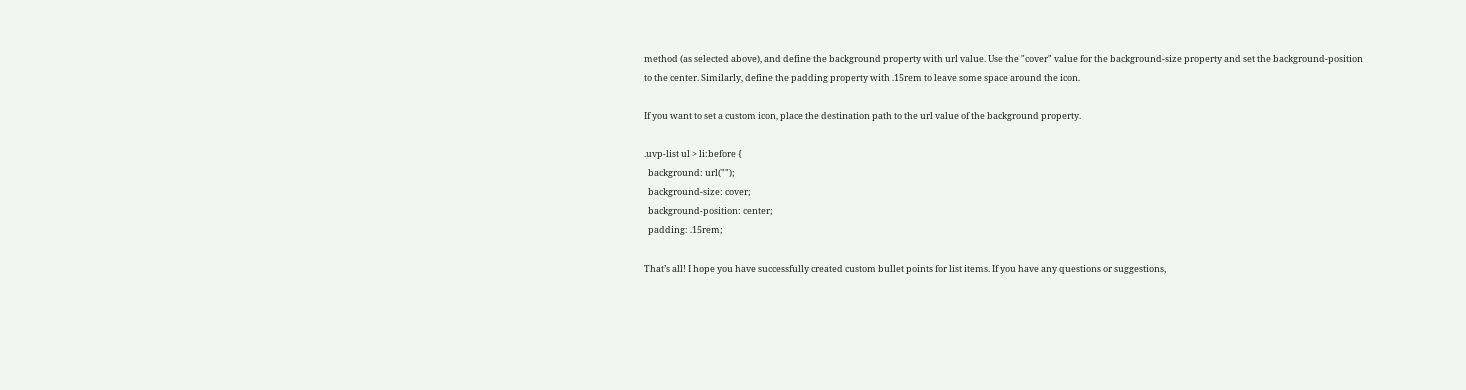method (as selected above), and define the background property with url value. Use the "cover" value for the background-size property and set the background-position to the center. Similarly, define the padding property with .15rem to leave some space around the icon.

If you want to set a custom icon, place the destination path to the url value of the background property.

.uvp-list ul > li:before {
  background: url("");
  background-size: cover;
  background-position: center;
  padding: .15rem;

That’s all! I hope you have successfully created custom bullet points for list items. If you have any questions or suggestions,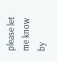please let me know by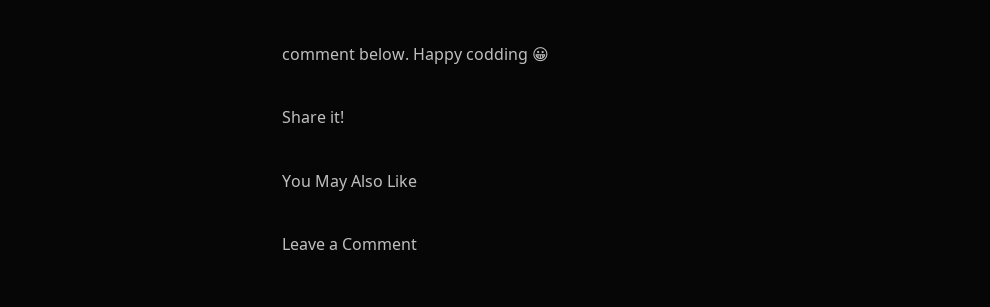comment below. Happy codding 😀

Share it!

You May Also Like

Leave a Comment